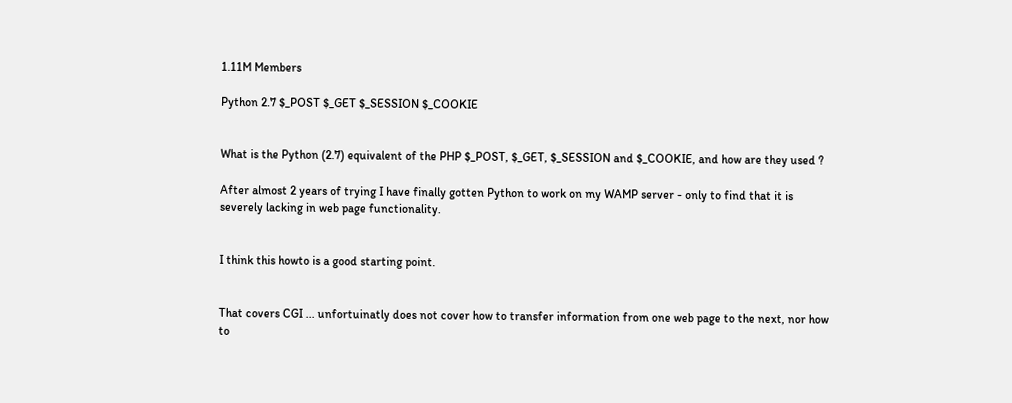1.11M Members

Python 2.7 $_POST $_GET $_SESSION $_COOKIE


What is the Python (2.7) equivalent of the PHP $_POST, $_GET, $_SESSION and $_COOKIE, and how are they used ?

After almost 2 years of trying I have finally gotten Python to work on my WAMP server - only to find that it is severely lacking in web page functionality.


I think this howto is a good starting point.


That covers CGI ... unfortuinatly does not cover how to transfer information from one web page to the next, nor how to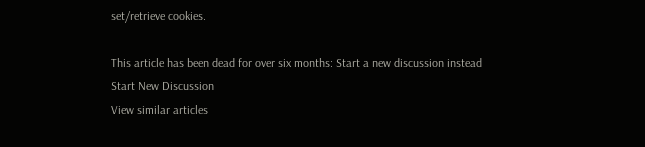set/retrieve cookies.

This article has been dead for over six months: Start a new discussion instead
Start New Discussion
View similar articles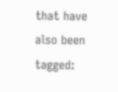that have also been tagged: